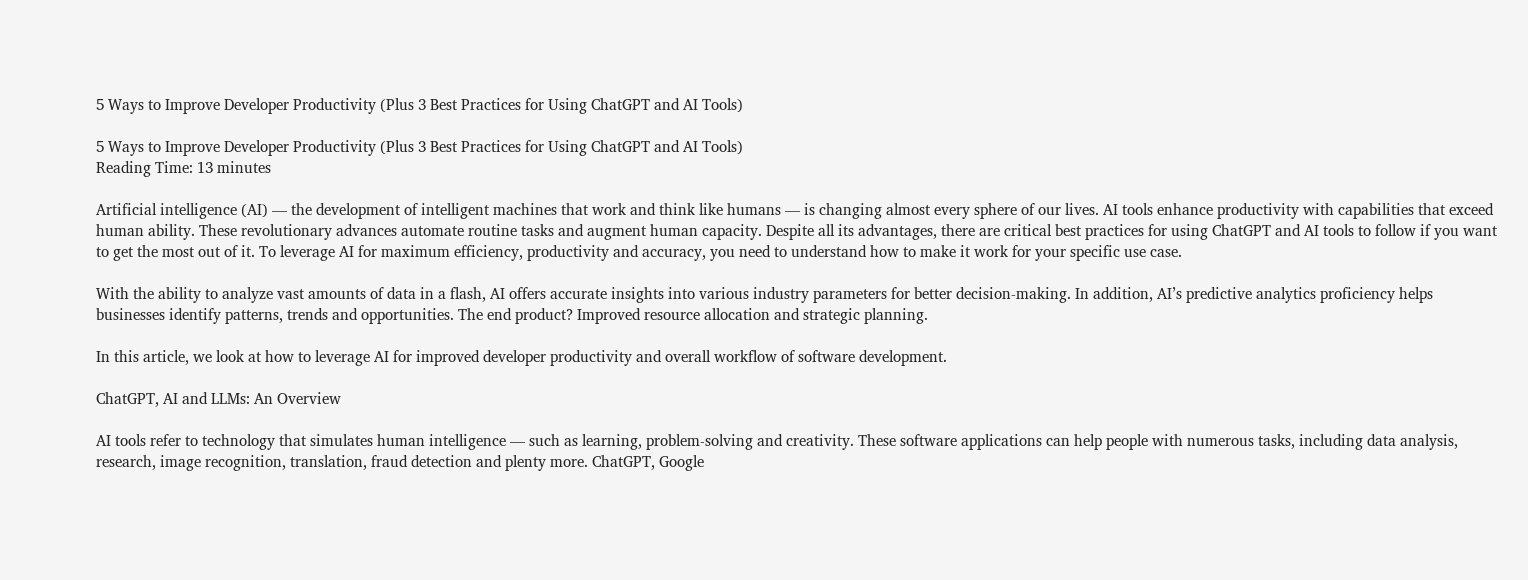5 Ways to Improve Developer Productivity (Plus 3 Best Practices for Using ChatGPT and AI Tools)

5 Ways to Improve Developer Productivity (Plus 3 Best Practices for Using ChatGPT and AI Tools)
Reading Time: 13 minutes

Artificial intelligence (AI) — the development of intelligent machines that work and think like humans — is changing almost every sphere of our lives. AI tools enhance productivity with capabilities that exceed human ability. These revolutionary advances automate routine tasks and augment human capacity. Despite all its advantages, there are critical best practices for using ChatGPT and AI tools to follow if you want to get the most out of it. To leverage AI for maximum efficiency, productivity and accuracy, you need to understand how to make it work for your specific use case.

With the ability to analyze vast amounts of data in a flash, AI offers accurate insights into various industry parameters for better decision-making. In addition, AI’s predictive analytics proficiency helps businesses identify patterns, trends and opportunities. The end product? Improved resource allocation and strategic planning.

In this article, we look at how to leverage AI for improved developer productivity and overall workflow of software development.

ChatGPT, AI and LLMs: An Overview

AI tools refer to technology that simulates human intelligence — such as learning, problem-solving and creativity. These software applications can help people with numerous tasks, including data analysis, research, image recognition, translation, fraud detection and plenty more. ChatGPT, Google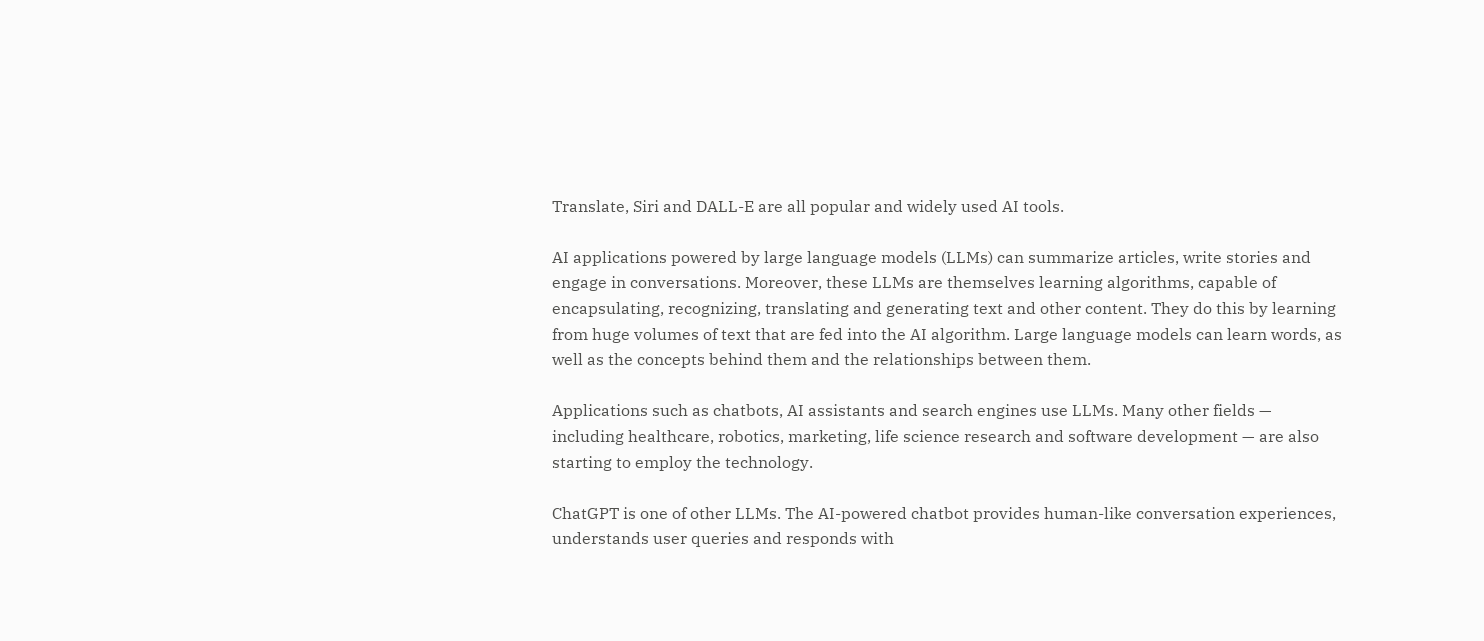Translate, Siri and DALL-E are all popular and widely used AI tools.

AI applications powered by large language models (LLMs) can summarize articles, write stories and engage in conversations. Moreover, these LLMs are themselves learning algorithms, capable of encapsulating, recognizing, translating and generating text and other content. They do this by learning from huge volumes of text that are fed into the AI algorithm. Large language models can learn words, as well as the concepts behind them and the relationships between them.

Applications such as chatbots, AI assistants and search engines use LLMs. Many other fields — including healthcare, robotics, marketing, life science research and software development — are also starting to employ the technology.

ChatGPT is one of other LLMs. The AI-powered chatbot provides human-like conversation experiences, understands user queries and responds with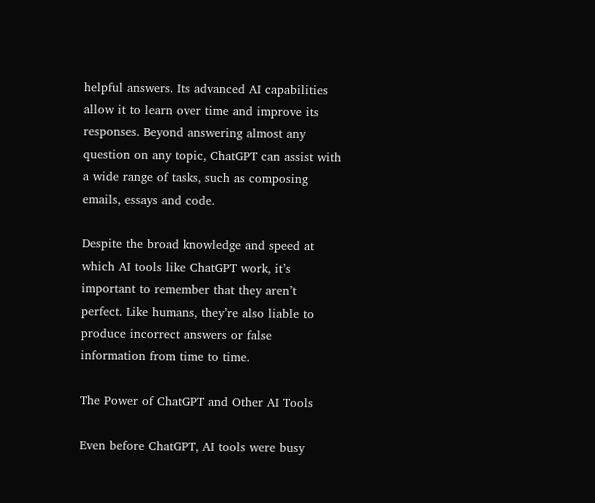helpful answers. Its advanced AI capabilities allow it to learn over time and improve its responses. Beyond answering almost any question on any topic, ChatGPT can assist with a wide range of tasks, such as composing emails, essays and code.

Despite the broad knowledge and speed at which AI tools like ChatGPT work, it’s important to remember that they aren’t perfect. Like humans, they’re also liable to produce incorrect answers or false information from time to time.

The Power of ChatGPT and Other AI Tools

Even before ChatGPT, AI tools were busy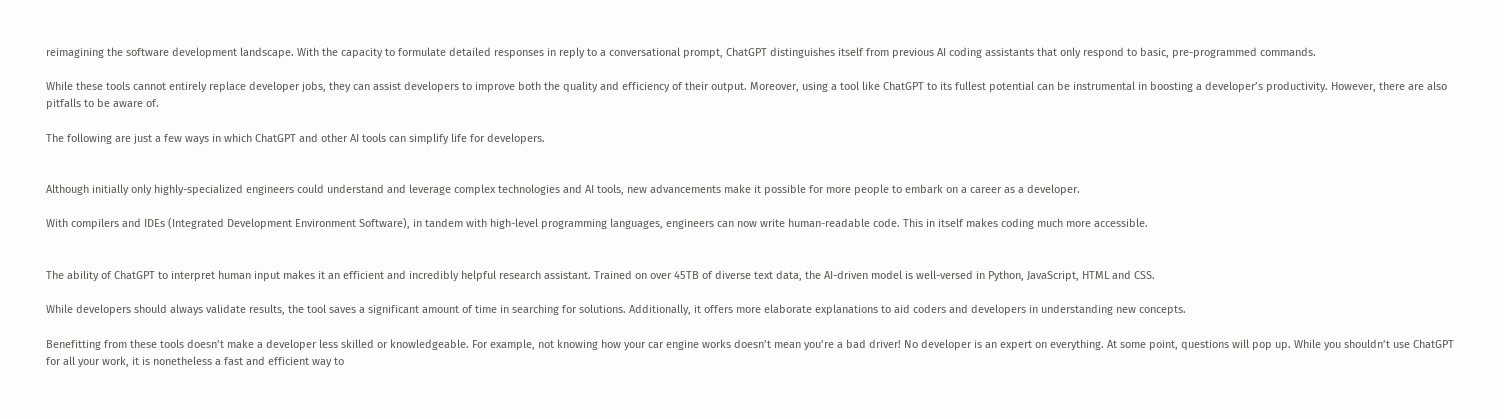reimagining the software development landscape. With the capacity to formulate detailed responses in reply to a conversational prompt, ChatGPT distinguishes itself from previous AI coding assistants that only respond to basic, pre-programmed commands.

While these tools cannot entirely replace developer jobs, they can assist developers to improve both the quality and efficiency of their output. Moreover, using a tool like ChatGPT to its fullest potential can be instrumental in boosting a developer’s productivity. However, there are also pitfalls to be aware of.

The following are just a few ways in which ChatGPT and other AI tools can simplify life for developers.


Although initially only highly-specialized engineers could understand and leverage complex technologies and AI tools, new advancements make it possible for more people to embark on a career as a developer.

With compilers and IDEs (Integrated Development Environment Software), in tandem with high-level programming languages, engineers can now write human-readable code. This in itself makes coding much more accessible.


The ability of ChatGPT to interpret human input makes it an efficient and incredibly helpful research assistant. Trained on over 45TB of diverse text data, the AI-driven model is well-versed in Python, JavaScript, HTML and CSS.

While developers should always validate results, the tool saves a significant amount of time in searching for solutions. Additionally, it offers more elaborate explanations to aid coders and developers in understanding new concepts.

Benefitting from these tools doesn’t make a developer less skilled or knowledgeable. For example, not knowing how your car engine works doesn’t mean you’re a bad driver! No developer is an expert on everything. At some point, questions will pop up. While you shouldn’t use ChatGPT for all your work, it is nonetheless a fast and efficient way to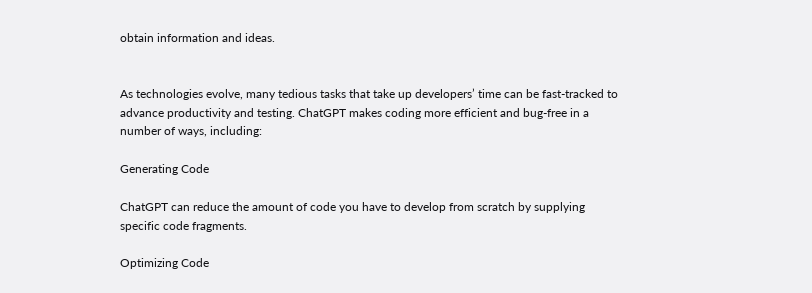obtain information and ideas.


As technologies evolve, many tedious tasks that take up developers’ time can be fast-tracked to advance productivity and testing. ChatGPT makes coding more efficient and bug-free in a number of ways, including:

Generating Code

ChatGPT can reduce the amount of code you have to develop from scratch by supplying specific code fragments.

Optimizing Code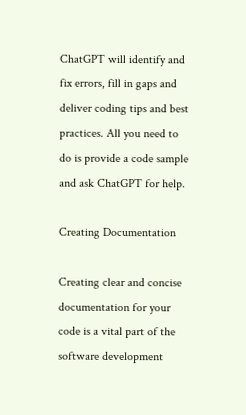ChatGPT will identify and fix errors, fill in gaps and deliver coding tips and best practices. All you need to do is provide a code sample and ask ChatGPT for help.

Creating Documentation

Creating clear and concise documentation for your code is a vital part of the software development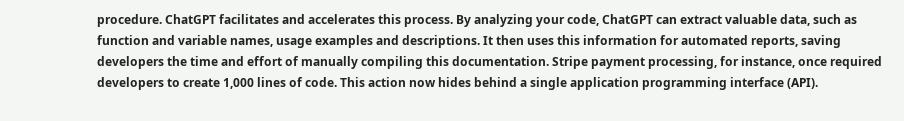procedure. ChatGPT facilitates and accelerates this process. By analyzing your code, ChatGPT can extract valuable data, such as function and variable names, usage examples and descriptions. It then uses this information for automated reports, saving developers the time and effort of manually compiling this documentation. Stripe payment processing, for instance, once required developers to create 1,000 lines of code. This action now hides behind a single application programming interface (API).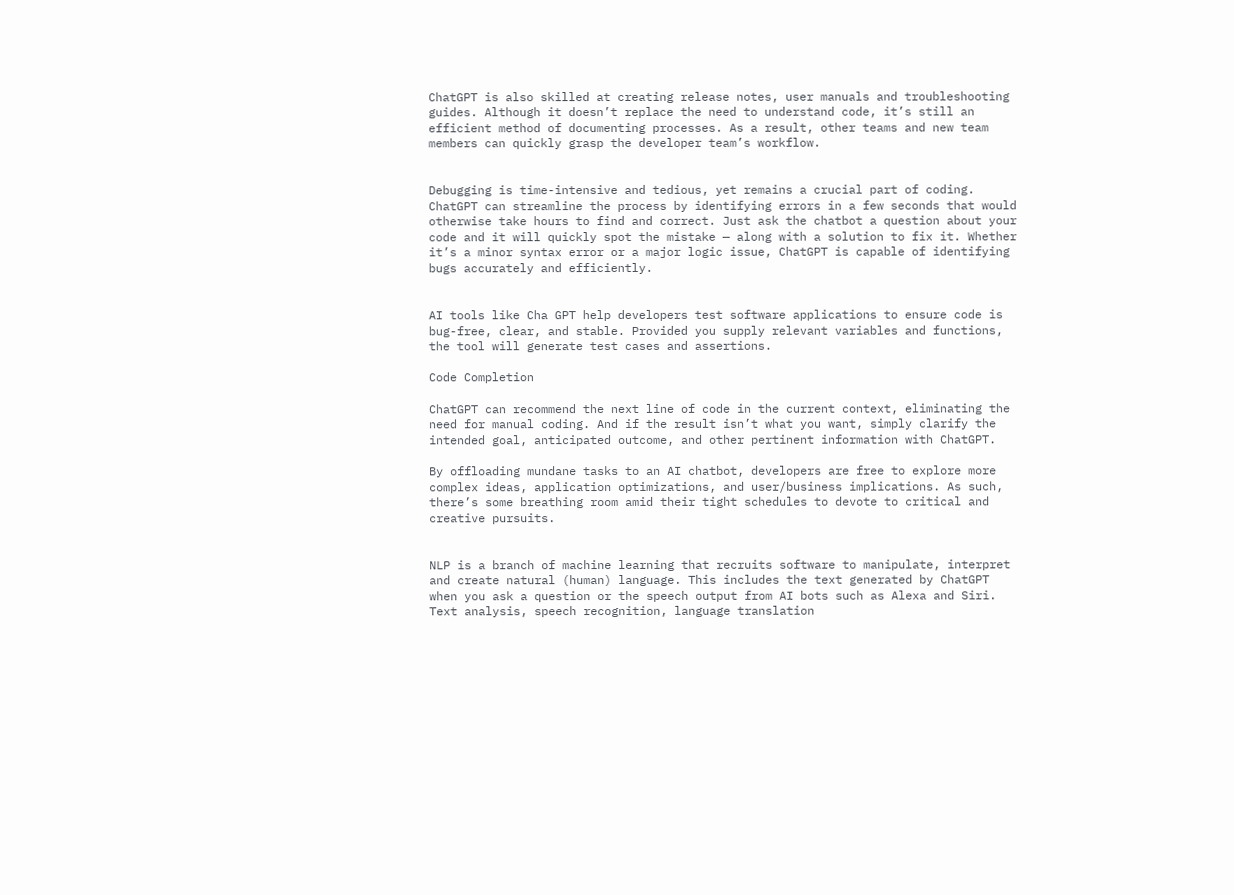ChatGPT is also skilled at creating release notes, user manuals and troubleshooting guides. Although it doesn’t replace the need to understand code, it’s still an efficient method of documenting processes. As a result, other teams and new team members can quickly grasp the developer team’s workflow.


Debugging is time-intensive and tedious, yet remains a crucial part of coding. ChatGPT can streamline the process by identifying errors in a few seconds that would otherwise take hours to find and correct. Just ask the chatbot a question about your code and it will quickly spot the mistake — along with a solution to fix it. Whether it’s a minor syntax error or a major logic issue, ChatGPT is capable of identifying bugs accurately and efficiently.


AI tools like Cha GPT help developers test software applications to ensure code is bug-free, clear, and stable. Provided you supply relevant variables and functions, the tool will generate test cases and assertions.

Code Completion

ChatGPT can recommend the next line of code in the current context, eliminating the need for manual coding. And if the result isn’t what you want, simply clarify the intended goal, anticipated outcome, and other pertinent information with ChatGPT.

By offloading mundane tasks to an AI chatbot, developers are free to explore more complex ideas, application optimizations, and user/business implications. As such, there’s some breathing room amid their tight schedules to devote to critical and creative pursuits.


NLP is a branch of machine learning that recruits software to manipulate, interpret and create natural (human) language. This includes the text generated by ChatGPT when you ask a question or the speech output from AI bots such as Alexa and Siri. Text analysis, speech recognition, language translation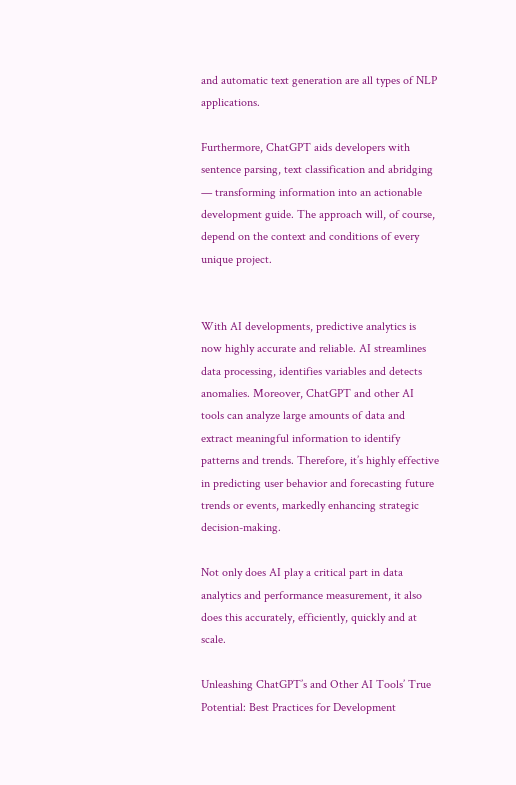and automatic text generation are all types of NLP applications.

Furthermore, ChatGPT aids developers with sentence parsing, text classification and abridging — transforming information into an actionable development guide. The approach will, of course, depend on the context and conditions of every unique project.


With AI developments, predictive analytics is now highly accurate and reliable. AI streamlines data processing, identifies variables and detects anomalies. Moreover, ChatGPT and other AI tools can analyze large amounts of data and extract meaningful information to identify patterns and trends. Therefore, it’s highly effective in predicting user behavior and forecasting future trends or events, markedly enhancing strategic decision-making.

Not only does AI play a critical part in data analytics and performance measurement, it also does this accurately, efficiently, quickly and at scale.

Unleashing ChatGPT’s and Other AI Tools’ True Potential: Best Practices for Development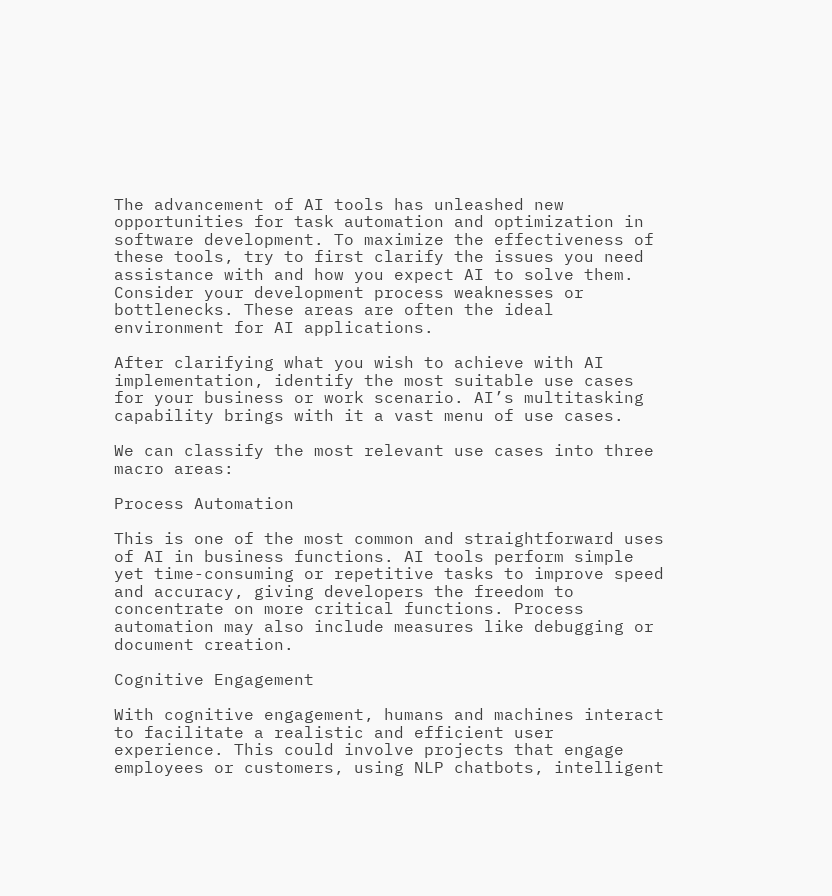The advancement of AI tools has unleashed new opportunities for task automation and optimization in software development. To maximize the effectiveness of these tools, try to first clarify the issues you need assistance with and how you expect AI to solve them. Consider your development process weaknesses or bottlenecks. These areas are often the ideal environment for AI applications.

After clarifying what you wish to achieve with AI implementation, identify the most suitable use cases for your business or work scenario. AI’s multitasking capability brings with it a vast menu of use cases.

We can classify the most relevant use cases into three macro areas:

Process Automation

This is one of the most common and straightforward uses of AI in business functions. AI tools perform simple yet time-consuming or repetitive tasks to improve speed and accuracy, giving developers the freedom to concentrate on more critical functions. Process automation may also include measures like debugging or document creation.

Cognitive Engagement

With cognitive engagement, humans and machines interact to facilitate a realistic and efficient user experience. This could involve projects that engage employees or customers, using NLP chatbots, intelligent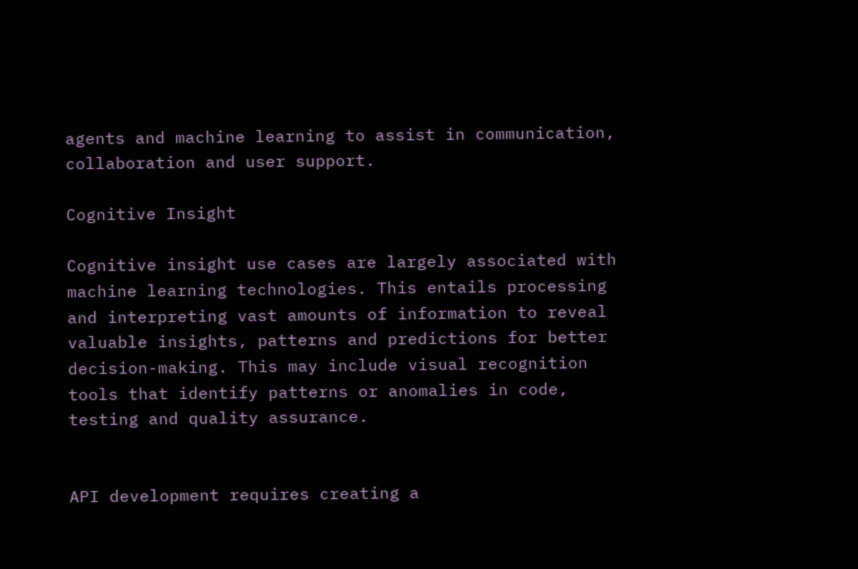agents and machine learning to assist in communication, collaboration and user support.

Cognitive Insight

Cognitive insight use cases are largely associated with machine learning technologies. This entails processing and interpreting vast amounts of information to reveal valuable insights, patterns and predictions for better decision-making. This may include visual recognition tools that identify patterns or anomalies in code, testing and quality assurance.


API development requires creating a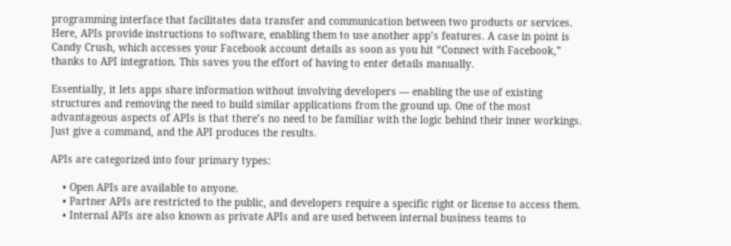programming interface that facilitates data transfer and communication between two products or services. Here, APIs provide instructions to software, enabling them to use another app’s features. A case in point is Candy Crush, which accesses your Facebook account details as soon as you hit “Connect with Facebook,” thanks to API integration. This saves you the effort of having to enter details manually.

Essentially, it lets apps share information without involving developers — enabling the use of existing structures and removing the need to build similar applications from the ground up. One of the most advantageous aspects of APIs is that there’s no need to be familiar with the logic behind their inner workings. Just give a command, and the API produces the results.

APIs are categorized into four primary types:

    • Open APIs are available to anyone.
    • Partner APIs are restricted to the public, and developers require a specific right or license to access them.
    • Internal APIs are also known as private APIs and are used between internal business teams to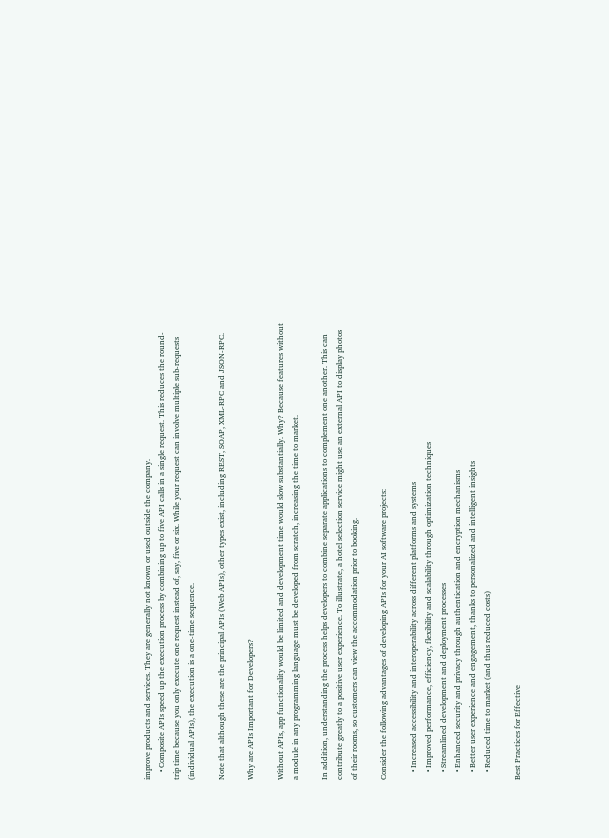improve products and services. They are generally not known or used outside the company.
    • Composite APIs speed up the execution process by combining up to five API calls in a single request. This reduces the round-trip time because you only execute one request instead of, say, five or six. While your request can involve multiple sub-requests (individual APIs), the execution is a one-time sequence.

Note that although these are the principal APIs (Web APIs), other types exist, including REST, SOAP, XML-RPC and JSON-RPC.

Why are APIs Important for Developers?

Without APIs, app functionality would be limited and development time would slow substantially. Why? Because features without a module in any programming language must be developed from scratch, increasing the time to market.

In addition, understanding the process helps developers to combine separate applications to complement one another. This can contribute greatly to a positive user experience. To illustrate, a hotel selection service might use an external API to display photos of their rooms, so customers can view the accommodation prior to booking.

Consider the following advantages of developing APIs for your AI software projects:

    • Increased accessibility and interoperability across different platforms and systems
    • Improved performance, efficiency, flexibility and scalability through optimization techniques
    • Streamlined development and deployment processes
    • Enhanced security and privacy through authentication and encryption mechanisms
    • Better user experience and engagement, thanks to personalized and intelligent insights
    • Reduced time to market (and thus reduced costs)

Best Practices for Effective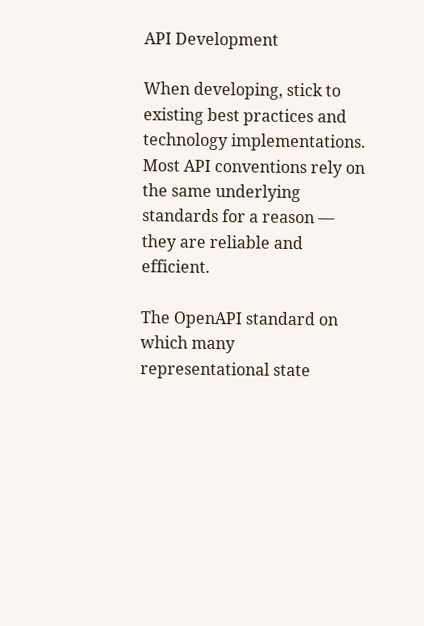API Development

When developing, stick to existing best practices and technology implementations. Most API conventions rely on the same underlying standards for a reason — they are reliable and efficient.

The OpenAPI standard on which many representational state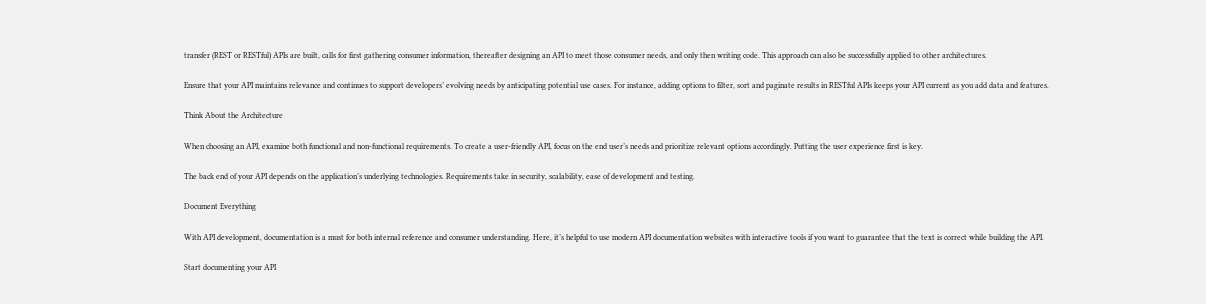transfer (REST or RESTful) APIs are built, calls for first gathering consumer information, thereafter designing an API to meet those consumer needs, and only then writing code. This approach can also be successfully applied to other architectures.

Ensure that your API maintains relevance and continues to support developers’ evolving needs by anticipating potential use cases. For instance, adding options to filter, sort and paginate results in RESTful APIs keeps your API current as you add data and features.

Think About the Architecture

When choosing an API, examine both functional and non-functional requirements. To create a user-friendly API, focus on the end user’s needs and prioritize relevant options accordingly. Putting the user experience first is key.

The back end of your API depends on the application’s underlying technologies. Requirements take in security, scalability, ease of development and testing.

Document Everything

With API development, documentation is a must for both internal reference and consumer understanding. Here, it’s helpful to use modern API documentation websites with interactive tools if you want to guarantee that the text is correct while building the API.

Start documenting your API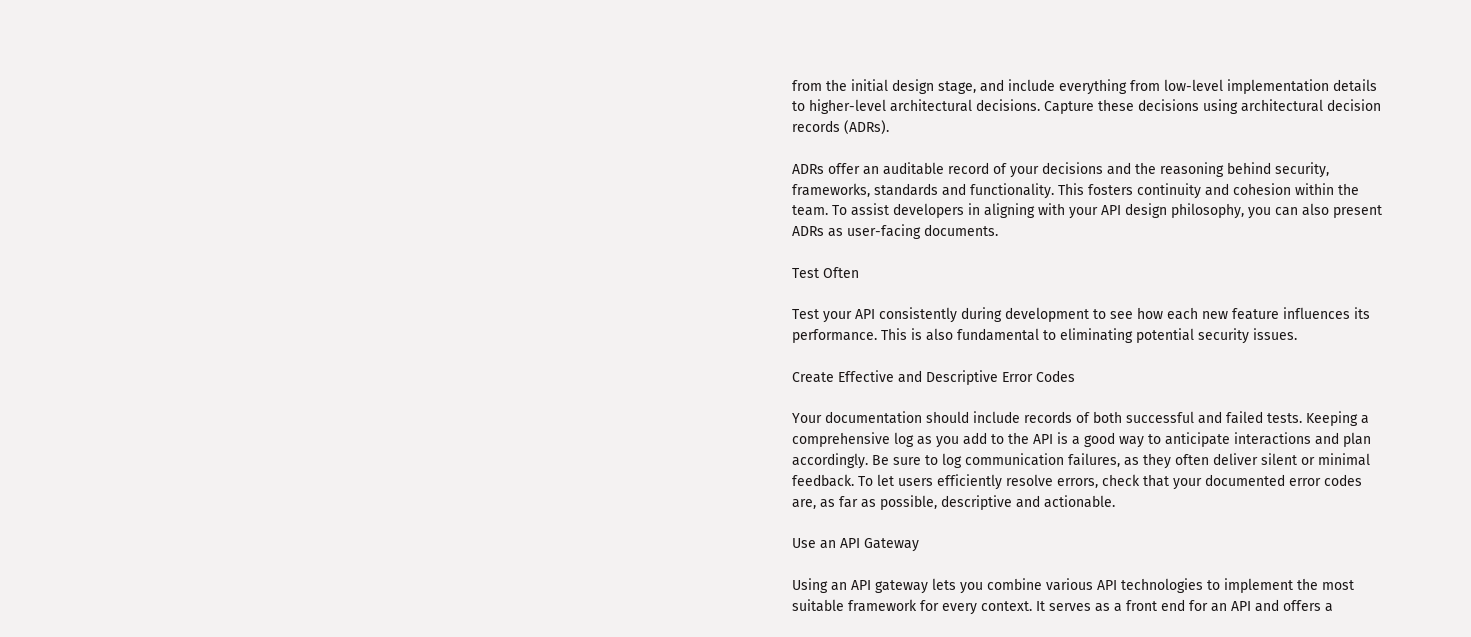from the initial design stage, and include everything from low-level implementation details to higher-level architectural decisions. Capture these decisions using architectural decision records (ADRs).

ADRs offer an auditable record of your decisions and the reasoning behind security, frameworks, standards and functionality. This fosters continuity and cohesion within the team. To assist developers in aligning with your API design philosophy, you can also present ADRs as user-facing documents.

Test Often

Test your API consistently during development to see how each new feature influences its performance. This is also fundamental to eliminating potential security issues.

Create Effective and Descriptive Error Codes

Your documentation should include records of both successful and failed tests. Keeping a comprehensive log as you add to the API is a good way to anticipate interactions and plan accordingly. Be sure to log communication failures, as they often deliver silent or minimal feedback. To let users efficiently resolve errors, check that your documented error codes are, as far as possible, descriptive and actionable.

Use an API Gateway

Using an API gateway lets you combine various API technologies to implement the most suitable framework for every context. It serves as a front end for an API and offers a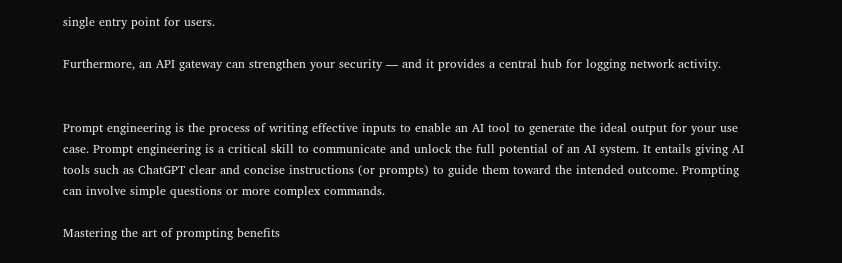single entry point for users.

Furthermore, an API gateway can strengthen your security — and it provides a central hub for logging network activity.


Prompt engineering is the process of writing effective inputs to enable an AI tool to generate the ideal output for your use case. Prompt engineering is a critical skill to communicate and unlock the full potential of an AI system. It entails giving AI tools such as ChatGPT clear and concise instructions (or prompts) to guide them toward the intended outcome. Prompting can involve simple questions or more complex commands.

Mastering the art of prompting benefits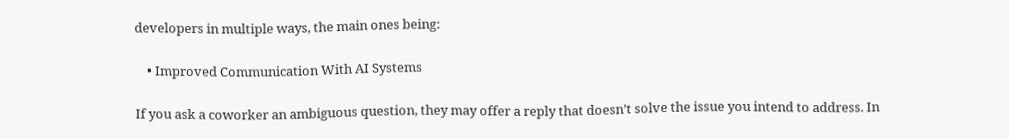developers in multiple ways, the main ones being:

    • Improved Communication With AI Systems

If you ask a coworker an ambiguous question, they may offer a reply that doesn’t solve the issue you intend to address. In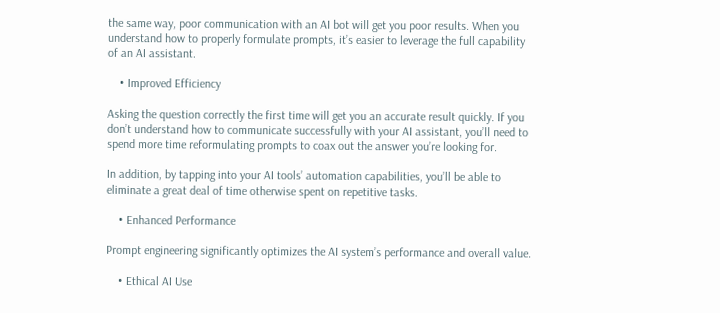the same way, poor communication with an AI bot will get you poor results. When you understand how to properly formulate prompts, it’s easier to leverage the full capability of an AI assistant.

    • Improved Efficiency

Asking the question correctly the first time will get you an accurate result quickly. If you don’t understand how to communicate successfully with your AI assistant, you’ll need to spend more time reformulating prompts to coax out the answer you’re looking for.

In addition, by tapping into your AI tools’ automation capabilities, you’ll be able to eliminate a great deal of time otherwise spent on repetitive tasks.

    • Enhanced Performance

Prompt engineering significantly optimizes the AI system’s performance and overall value.

    • Ethical AI Use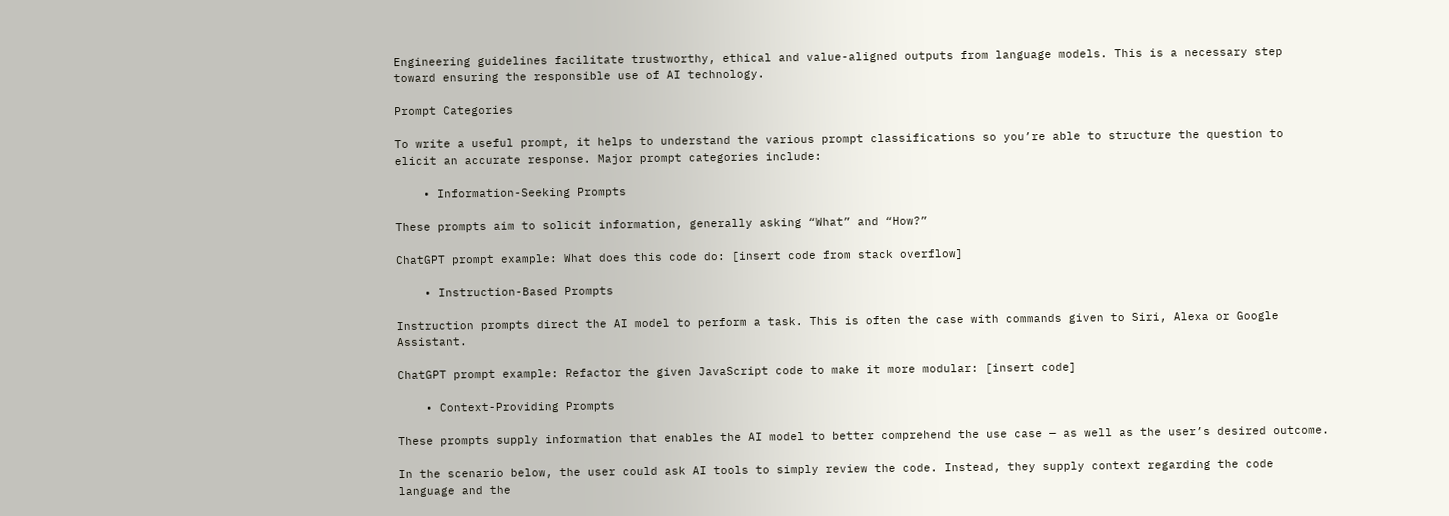Engineering guidelines facilitate trustworthy, ethical and value-aligned outputs from language models. This is a necessary step toward ensuring the responsible use of AI technology.

Prompt Categories

To write a useful prompt, it helps to understand the various prompt classifications so you’re able to structure the question to elicit an accurate response. Major prompt categories include:

    • Information-Seeking Prompts

These prompts aim to solicit information, generally asking “What” and “How?”

ChatGPT prompt example: What does this code do: [insert code from stack overflow]

    • Instruction-Based Prompts

Instruction prompts direct the AI model to perform a task. This is often the case with commands given to Siri, Alexa or Google Assistant.

ChatGPT prompt example: Refactor the given JavaScript code to make it more modular: [insert code]

    • Context-Providing Prompts

These prompts supply information that enables the AI model to better comprehend the use case — as well as the user’s desired outcome.

In the scenario below, the user could ask AI tools to simply review the code. Instead, they supply context regarding the code language and the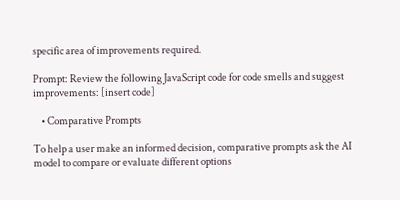specific area of improvements required.

Prompt: Review the following JavaScript code for code smells and suggest improvements: [insert code]

    • Comparative Prompts

To help a user make an informed decision, comparative prompts ask the AI model to compare or evaluate different options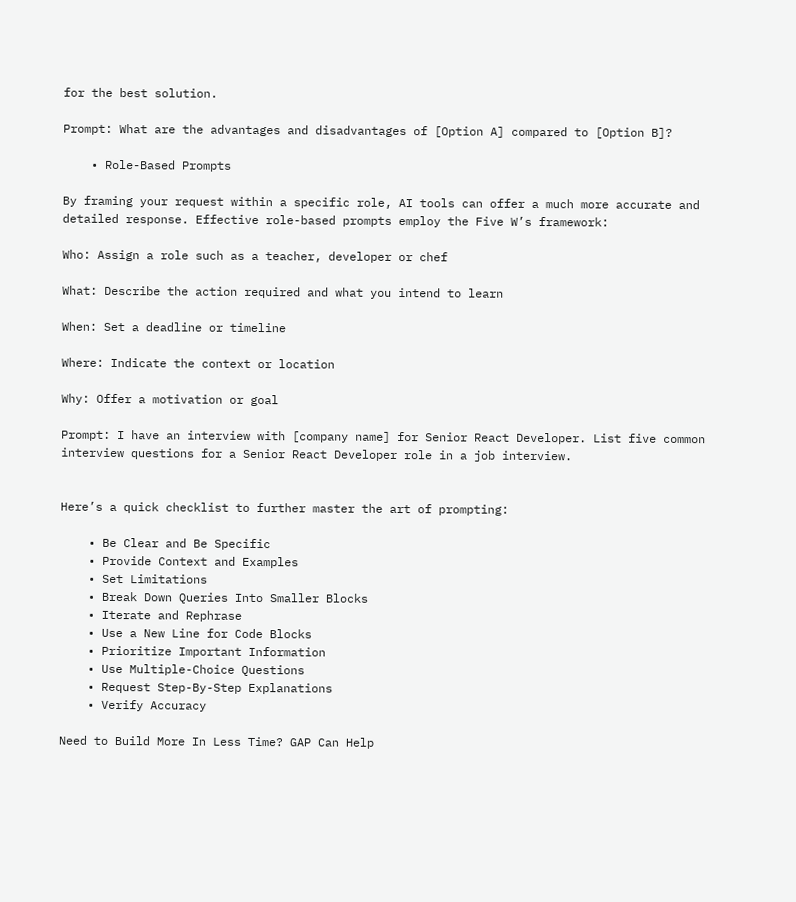for the best solution.

Prompt: What are the advantages and disadvantages of [Option A] compared to [Option B]?

    • Role-Based Prompts

By framing your request within a specific role, AI tools can offer a much more accurate and detailed response. Effective role-based prompts employ the Five W’s framework:

Who: Assign a role such as a teacher, developer or chef

What: Describe the action required and what you intend to learn

When: Set a deadline or timeline

Where: Indicate the context or location

Why: Offer a motivation or goal

Prompt: I have an interview with [company name] for Senior React Developer. List five common interview questions for a Senior React Developer role in a job interview.


Here’s a quick checklist to further master the art of prompting:

    • Be Clear and Be Specific
    • Provide Context and Examples
    • Set Limitations
    • Break Down Queries Into Smaller Blocks
    • Iterate and Rephrase
    • Use a New Line for Code Blocks
    • Prioritize Important Information
    • Use Multiple-Choice Questions
    • Request Step-By-Step Explanations
    • Verify Accuracy

Need to Build More In Less Time? GAP Can Help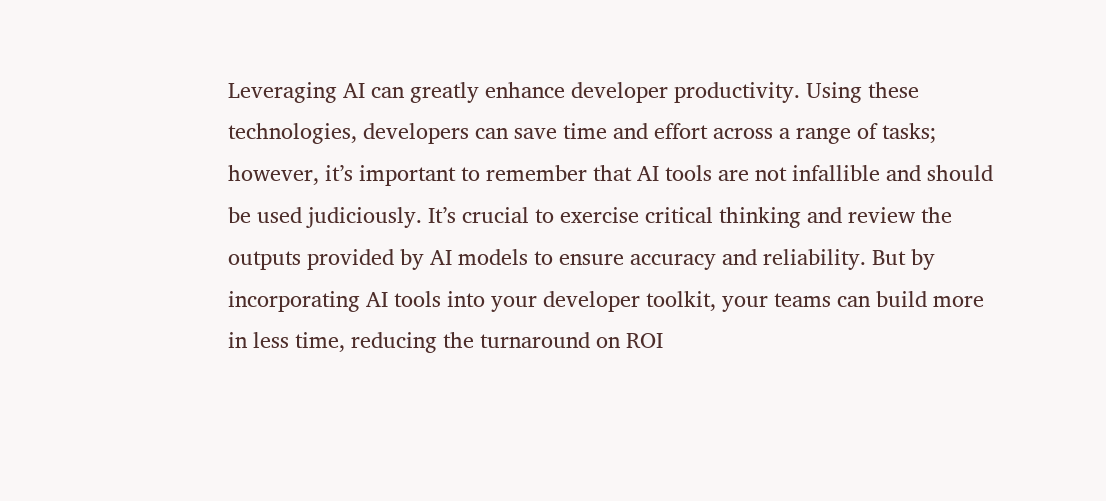Leveraging AI can greatly enhance developer productivity. Using these technologies, developers can save time and effort across a range of tasks; however, it’s important to remember that AI tools are not infallible and should be used judiciously. It’s crucial to exercise critical thinking and review the outputs provided by AI models to ensure accuracy and reliability. But by incorporating AI tools into your developer toolkit, your teams can build more in less time, reducing the turnaround on ROI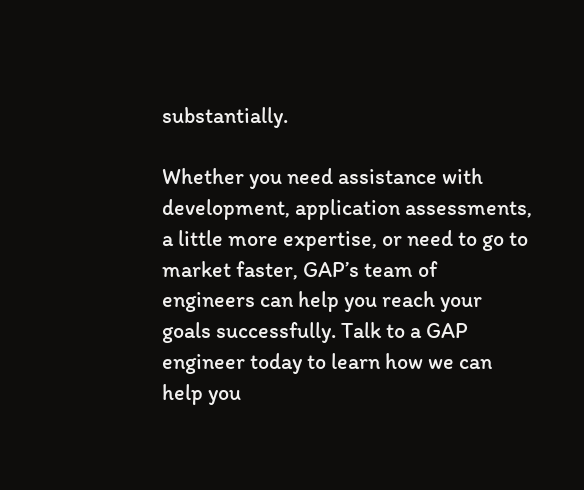substantially.

Whether you need assistance with development, application assessments, a little more expertise, or need to go to market faster, GAP’s team of engineers can help you reach your goals successfully. Talk to a GAP engineer today to learn how we can help you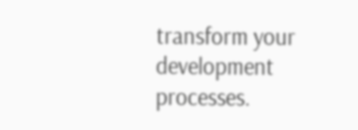transform your development processes.